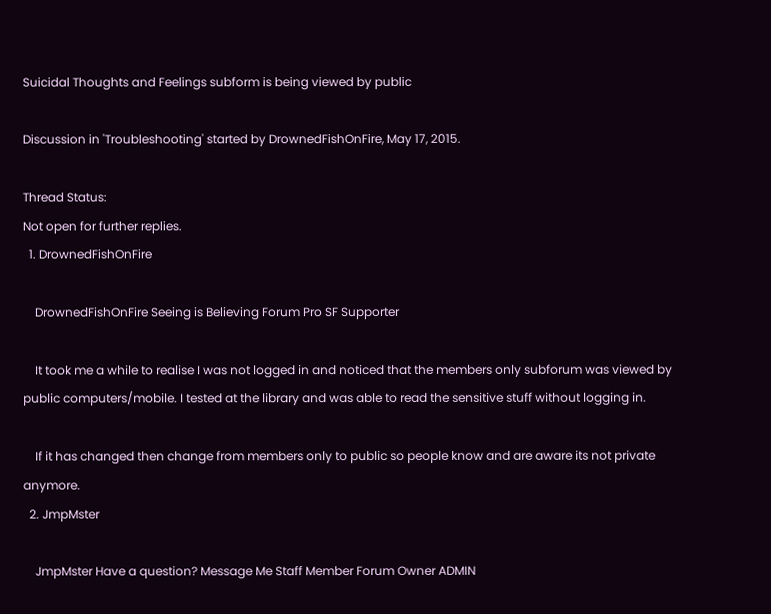Suicidal Thoughts and Feelings subform is being viewed by public

Discussion in 'Troubleshooting' started by DrownedFishOnFire, May 17, 2015.

Thread Status:
Not open for further replies.
  1. DrownedFishOnFire

    DrownedFishOnFire Seeing is Believing Forum Pro SF Supporter

    It took me a while to realise I was not logged in and noticed that the members only subforum was viewed by public computers/mobile. I tested at the library and was able to read the sensitive stuff without logging in.

    If it has changed then change from members only to public so people know and are aware its not private anymore.
  2. JmpMster

    JmpMster Have a question? Message Me Staff Member Forum Owner ADMIN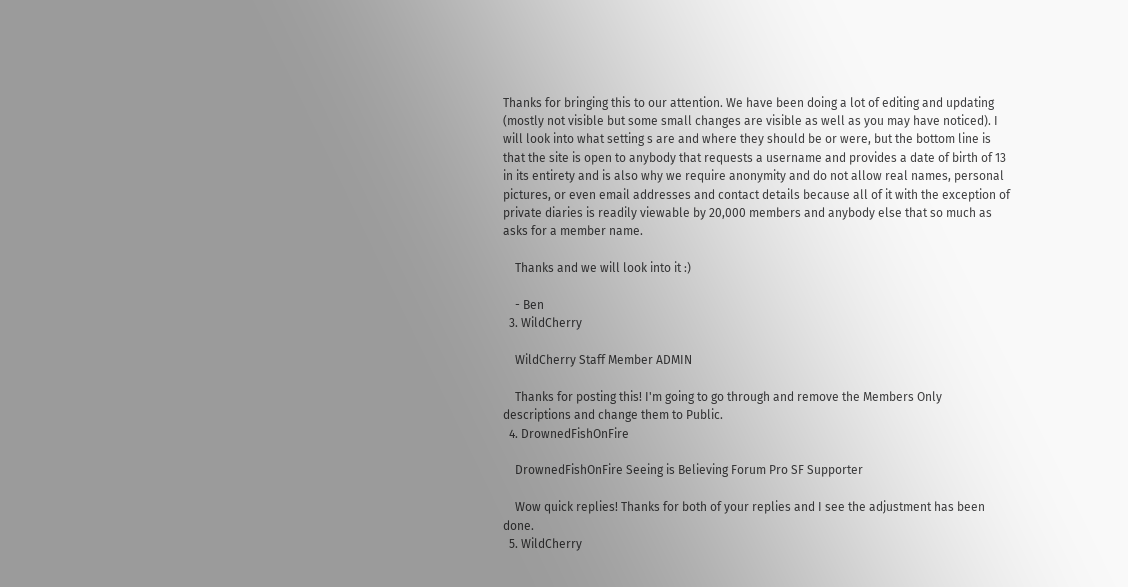Thanks for bringing this to our attention. We have been doing a lot of editing and updating (mostly not visible but some small changes are visible as well as you may have noticed). I will look into what setting s are and where they should be or were, but the bottom line is that the site is open to anybody that requests a username and provides a date of birth of 13 in its entirety and is also why we require anonymity and do not allow real names, personal pictures, or even email addresses and contact details because all of it with the exception of private diaries is readily viewable by 20,000 members and anybody else that so much as asks for a member name.

    Thanks and we will look into it :)

    - Ben
  3. WildCherry

    WildCherry Staff Member ADMIN

    Thanks for posting this! I'm going to go through and remove the Members Only descriptions and change them to Public.
  4. DrownedFishOnFire

    DrownedFishOnFire Seeing is Believing Forum Pro SF Supporter

    Wow quick replies! Thanks for both of your replies and I see the adjustment has been done.
  5. WildCherry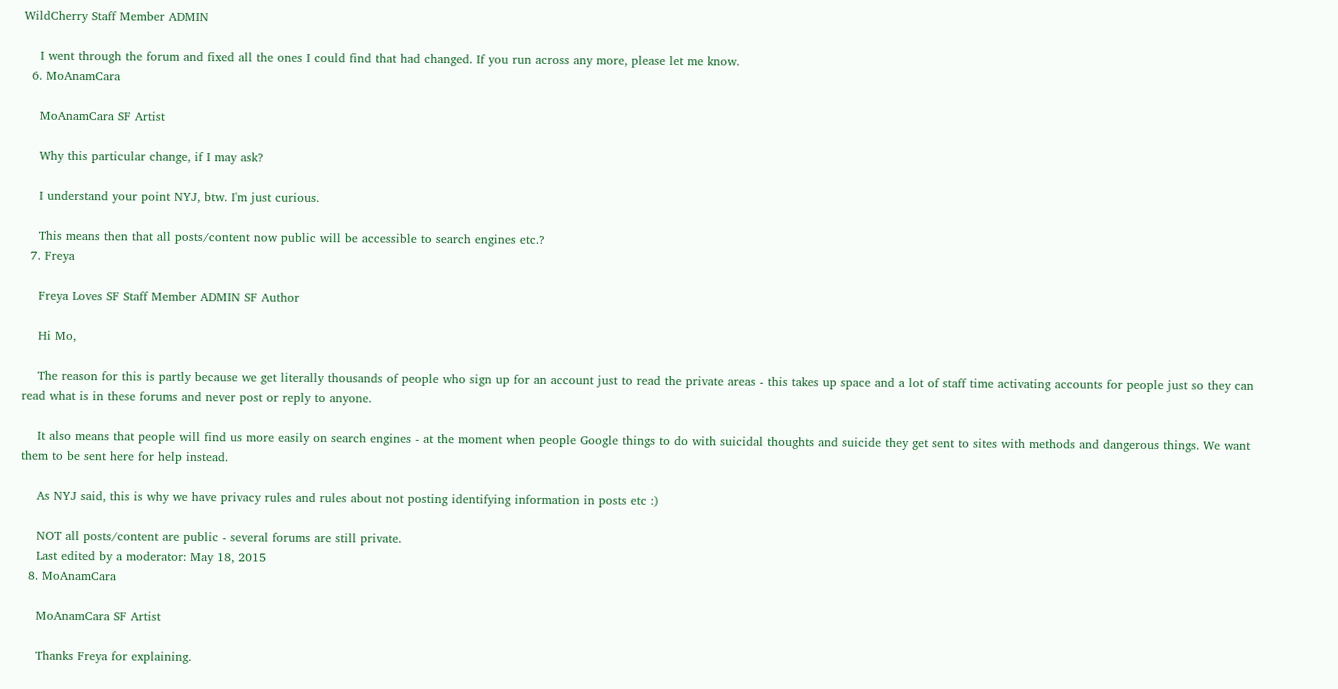WildCherry Staff Member ADMIN

    I went through the forum and fixed all the ones I could find that had changed. If you run across any more, please let me know.
  6. MoAnamCara

    MoAnamCara SF Artist

    Why this particular change, if I may ask?

    I understand your point NYJ, btw. I'm just curious.

    This means then that all posts/content now public will be accessible to search engines etc.?
  7. Freya

    Freya Loves SF Staff Member ADMIN SF Author

    Hi Mo,

    The reason for this is partly because we get literally thousands of people who sign up for an account just to read the private areas - this takes up space and a lot of staff time activating accounts for people just so they can read what is in these forums and never post or reply to anyone.

    It also means that people will find us more easily on search engines - at the moment when people Google things to do with suicidal thoughts and suicide they get sent to sites with methods and dangerous things. We want them to be sent here for help instead.

    As NYJ said, this is why we have privacy rules and rules about not posting identifying information in posts etc :)

    NOT all posts/content are public - several forums are still private.
    Last edited by a moderator: May 18, 2015
  8. MoAnamCara

    MoAnamCara SF Artist

    Thanks Freya for explaining.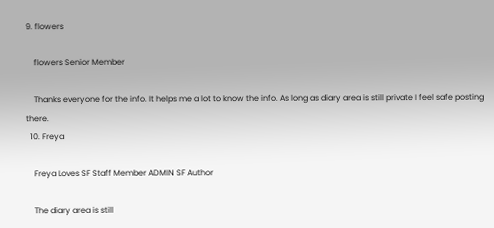9. flowers

    flowers Senior Member

    Thanks everyone for the info. It helps me a lot to know the info. As long as diary area is still private I feel safe posting there.
  10. Freya

    Freya Loves SF Staff Member ADMIN SF Author

    The diary area is still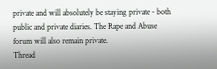private and will absolutely be staying private - both public and private diaries. The Rape and Abuse forum will also remain private.
Thread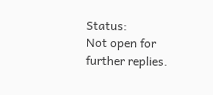Status:
Not open for further replies.